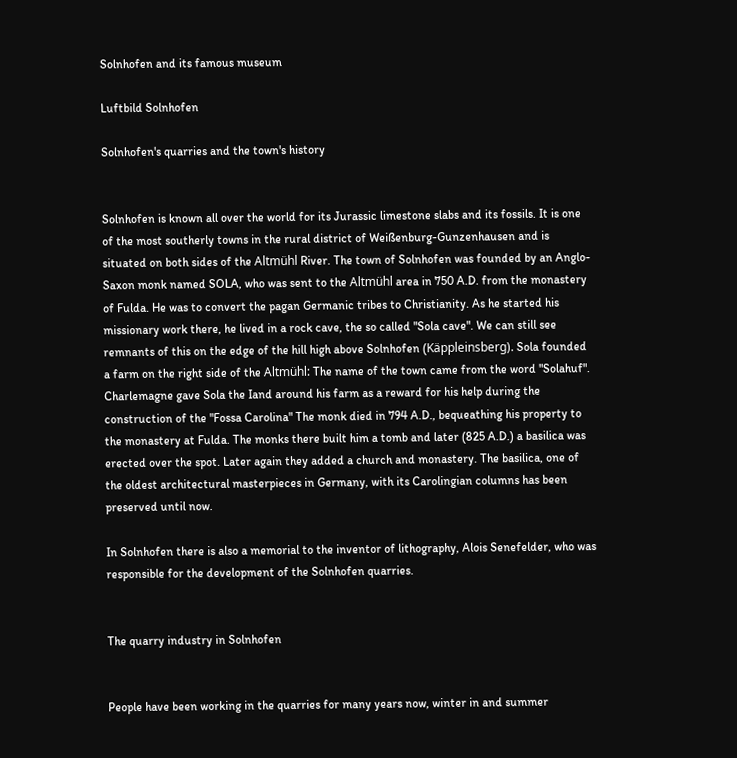Solnhofen and its famous museum

Luftbild Solnhofen

Solnhofen's quarries and the town's history


Solnhofen is known all over the world for its Jurassic limestone slabs and its fossils. It is one of the most southerly towns in the rural district of Weißenburg-Gunzenhausen and is situated on both sides of the Altmühl River. The town of Solnhofen was founded by an Anglo-Saxon monk named SOLA, who was sent to the Altmühl area in 750 A.D. from the monastery of Fulda. He was to convert the pagan Germanic tribes to Christianity. As he started his missionary work there, he lived in a rock cave, the so called "Sola cave". We can still see remnants of this on the edge of the hill high above Solnhofen (Käppleinsberg). Sola founded a farm on the right side of the Altmühl: The name of the town came from the word "Solahuf". Charlemagne gave Sola the Iand around his farm as a reward for his help during the construction of the "Fossa Carolina" The monk died in 794 A.D., bequeathing his property to the monastery at Fulda. The monks there built him a tomb and later (825 A.D.) a basilica was erected over the spot. Later again they added a church and monastery. The basilica, one of the oldest architectural masterpieces in Germany, with its Carolingian columns has been preserved until now.

In Solnhofen there is also a memorial to the inventor of lithography, Alois Senefelder, who was responsible for the development of the Solnhofen quarries.


The quarry industry in Solnhofen


People have been working in the quarries for many years now, winter in and summer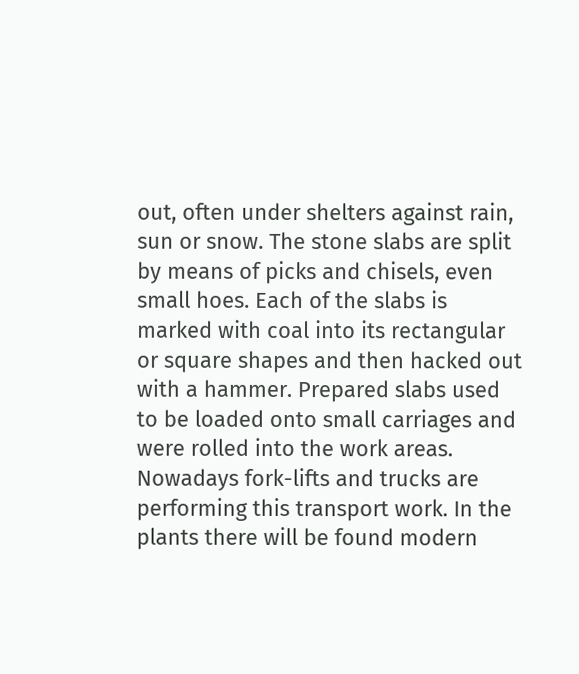out, often under shelters against rain, sun or snow. The stone slabs are split by means of picks and chisels, even small hoes. Each of the slabs is marked with coal into its rectangular or square shapes and then hacked out with a hammer. Prepared slabs used to be loaded onto small carriages and were rolled into the work areas. Nowadays fork-lifts and trucks are performing this transport work. In the plants there will be found modern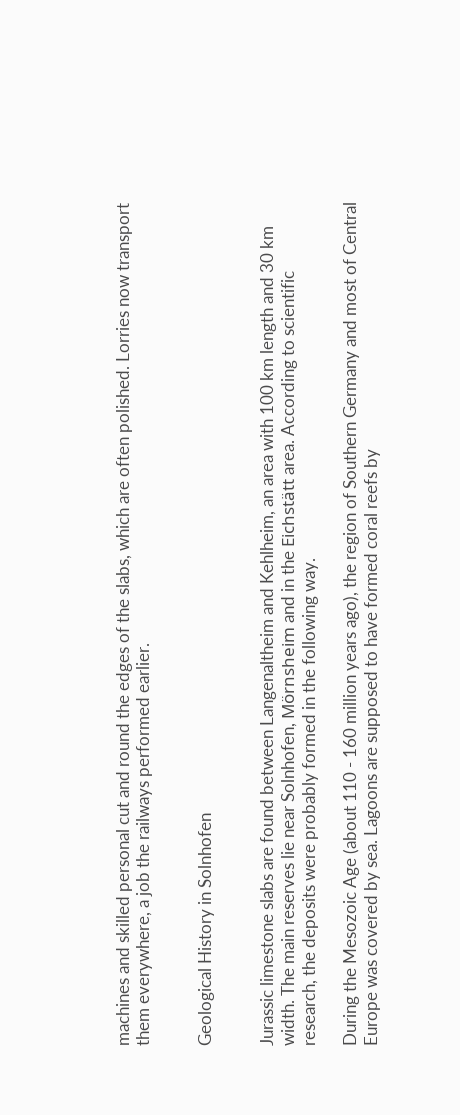machines and skilled personal cut and round the edges of the slabs, which are often polished. Lorries now transport them everywhere, a job the railways performed earlier.


Geological History in Solnhofen


Jurassic limestone slabs are found between Langenaltheim and Kehlheim, an area with 100 km length and 30 km width. The main reserves lie near Solnhofen, Mörnsheim and in the Eichstätt area. According to scientific research, the deposits were probably formed in the following way.

During the Mesozoic Age (about 110 - 160 million years ago), the region of Southern Germany and most of Central Europe was covered by sea. Lagoons are supposed to have formed coral reefs by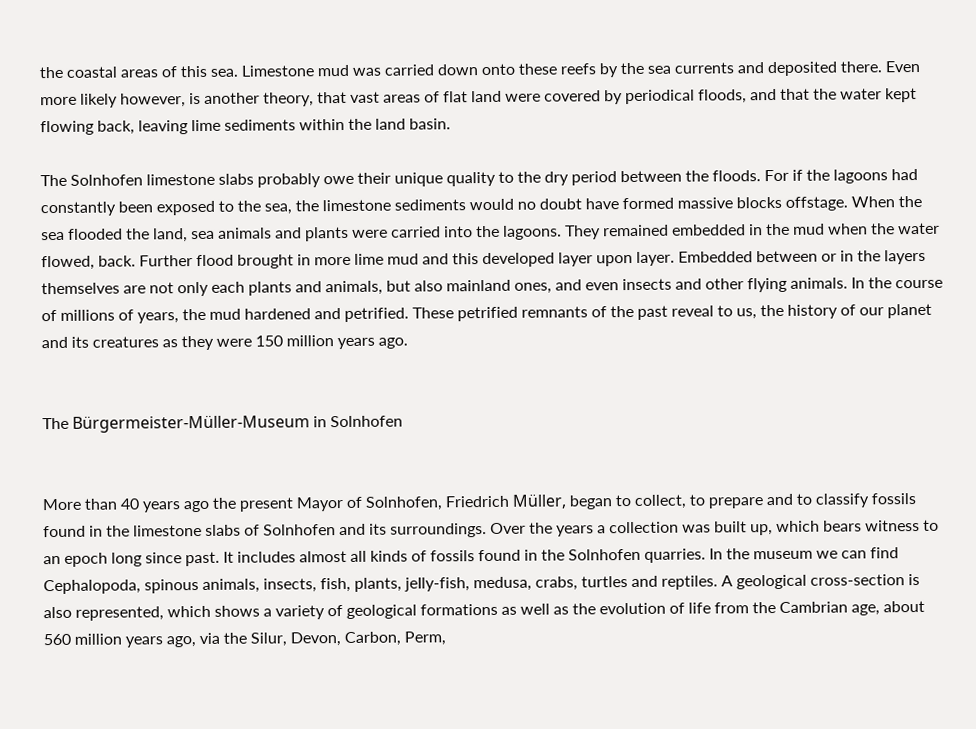the coastal areas of this sea. Limestone mud was carried down onto these reefs by the sea currents and deposited there. Even more likely however, is another theory, that vast areas of flat land were covered by periodical floods, and that the water kept flowing back, leaving lime sediments within the land basin.

The Solnhofen limestone slabs probably owe their unique quality to the dry period between the floods. For if the lagoons had constantly been exposed to the sea, the limestone sediments would no doubt have formed massive blocks offstage. When the sea flooded the land, sea animals and plants were carried into the lagoons. They remained embedded in the mud when the water flowed, back. Further flood brought in more lime mud and this developed layer upon layer. Embedded between or in the layers themselves are not only each plants and animals, but also mainland ones, and even insects and other flying animals. In the course of millions of years, the mud hardened and petrified. These petrified remnants of the past reveal to us, the history of our planet and its creatures as they were 150 million years ago.


The Bürgermeister-Müller-Museum in Solnhofen


More than 40 years ago the present Mayor of Solnhofen, Friedrich Müller, began to collect, to prepare and to classify fossils found in the limestone slabs of Solnhofen and its surroundings. Over the years a collection was built up, which bears witness to an epoch long since past. It includes almost all kinds of fossils found in the Solnhofen quarries. In the museum we can find Cephalopoda, spinous animals, insects, fish, plants, jeIly-fish, medusa, crabs, turtles and reptiles. A geological cross-section is also represented, which shows a variety of geological formations as well as the evolution of life from the Cambrian age, about 560 million years ago, via the Silur, Devon, Carbon, Perm,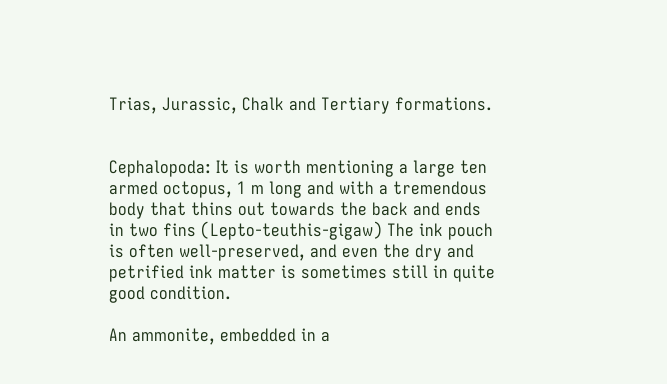Trias, Jurassic, Chalk and Tertiary formations.


Cephalopoda: It is worth mentioning a large ten armed octopus, 1 m long and with a tremendous body that thins out towards the back and ends in two fins (Lepto-teuthis-gigaw) The ink pouch is often well-preserved, and even the dry and petrified ink matter is sometimes still in quite good condition.

An ammonite, embedded in a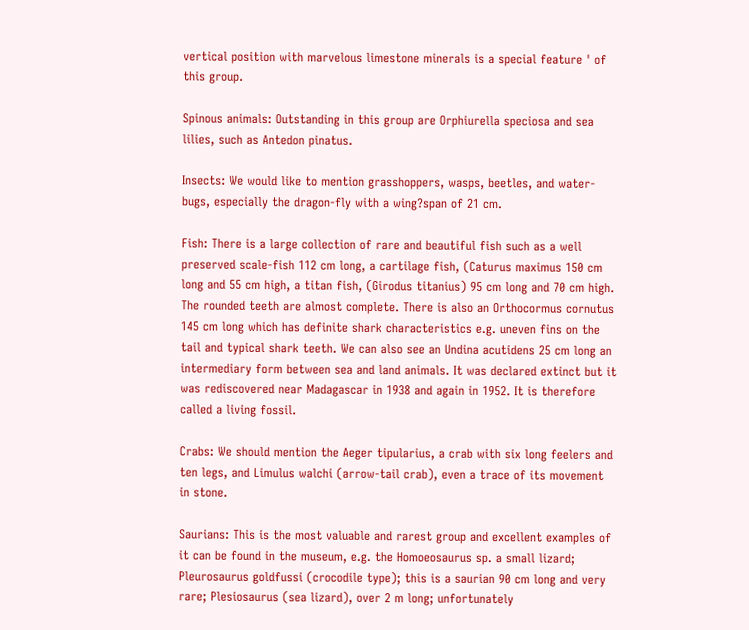vertical position with marvelous limestone minerals is a special feature ' of this group.

Spinous animals: Outstanding in this group are Orphiurella speciosa and sea lilies, such as Antedon pinatus.

Insects: We would like to mention grasshoppers, wasps, beetles, and water-bugs, especially the dragon-fly with a wing?span of 21 cm.

Fish: There is a large collection of rare and beautiful fish such as a well preserved scale-fish 112 cm long, a cartilage fish, (Caturus maximus 150 cm long and 55 cm high, a titan fish, (Girodus titanius) 95 cm long and 70 cm high. The rounded teeth are almost complete. There is also an Orthocormus cornutus 145 cm long which has definite shark characteristics e.g. uneven fins on the tail and typical shark teeth. We can also see an Undina acutidens 25 cm long an intermediary form between sea and land animals. It was declared extinct but it was rediscovered near Madagascar in 1938 and again in 1952. It is therefore called a living fossil.

Crabs: We should mention the Aeger tipularius, a crab with six long feelers and ten legs, and Limulus walchi (arrow-tail crab), even a trace of its movement in stone.

Saurians: This is the most valuable and rarest group and excellent examples of it can be found in the museum, e.g. the Homoeosaurus sp. a small lizard; Pleurosaurus goldfussi (crocodile type); this is a saurian 90 cm long and very rare; Plesiosaurus (sea lizard), over 2 m long; unfortunately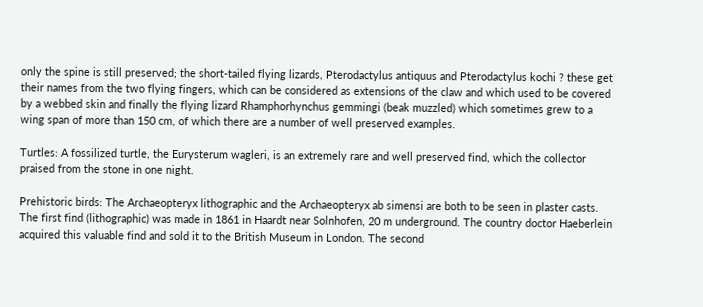only the spine is still preserved; the short-tailed flying lizards, Pterodactylus antiquus and Pterodactylus kochi ? these get their names from the two flying fingers, which can be considered as extensions of the claw and which used to be covered by a webbed skin and finally the flying lizard Rhamphorhynchus gemmingi (beak muzzled) which sometimes grew to a wing span of more than 150 cm, of which there are a number of well preserved examples.

Turtles: A fossilized turtle, the Eurysterum wagleri, is an extremely rare and well preserved find, which the collector praised from the stone in one night.

Prehistoric birds: The Archaeopteryx lithographic and the Archaeopteryx ab simensi are both to be seen in plaster casts. The first find (lithographic) was made in 1861 in Haardt near Solnhofen, 20 m underground. The country doctor Haeberlein acquired this valuable find and sold it to the British Museum in London. The second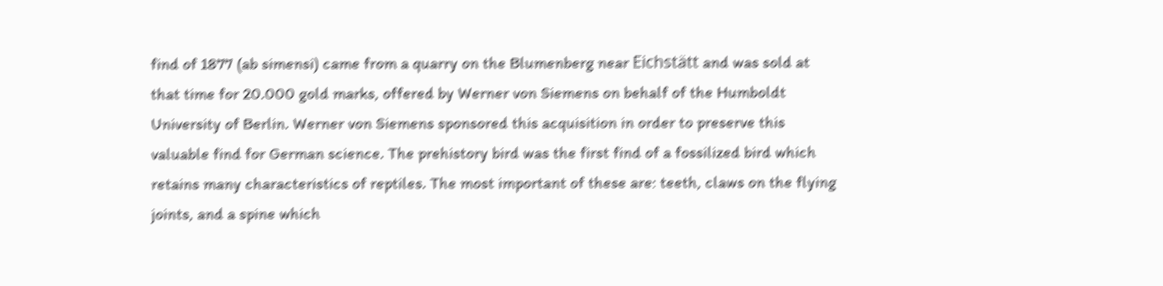find of 1877 (ab simensi) came from a quarry on the Blumenberg near Eichstätt and was sold at that time for 20.000 gold marks, offered by Werner von Siemens on behalf of the Humboldt University of Berlin. Werner von Siemens sponsored this acquisition in order to preserve this valuable find for German science. The prehistory bird was the first find of a fossilized bird which retains many characteristics of reptiles. The most important of these are: teeth, claws on the flying joints, and a spine which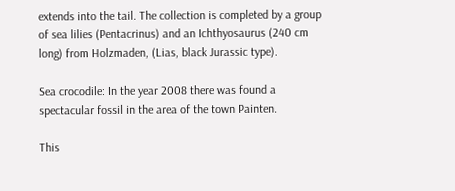extends into the tail. The collection is completed by a group of sea lilies (Pentacrinus) and an Ichthyosaurus (240 cm long) from Holzmaden, (Lias, black Jurassic type).

Sea crocodile: In the year 2008 there was found a spectacular fossil in the area of the town Painten.

This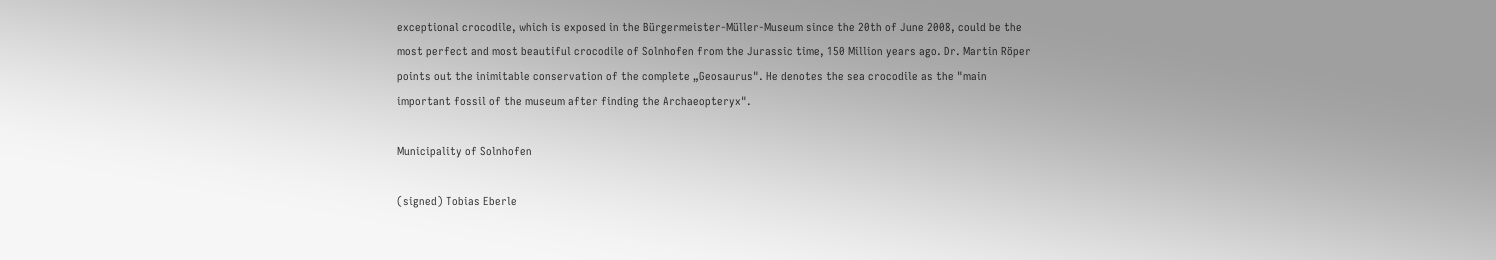exceptional crocodile, which is exposed in the Bürgermeister-Müller-Museum since the 20th of June 2008, could be the most perfect and most beautiful crocodile of Solnhofen from the Jurassic time, 150 Million years ago. Dr. Martin Röper points out the inimitable conservation of the complete „Geosaurus". He denotes the sea crocodile as the "main important fossil of the museum after finding the Archaeopteryx".

Municipality of Solnhofen

(signed) Tobias Eberle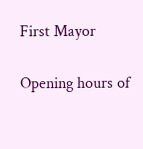First Mayor

Opening hours of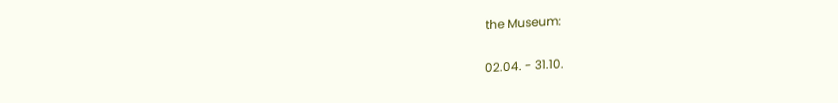the Museum:

02.04. - 31.10.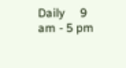Daily     9 am - 5 pm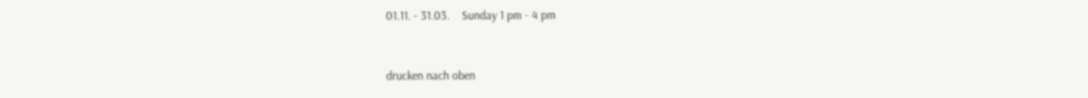01.11. - 31.03.    Sunday 1 pm - 4 pm


drucken nach oben